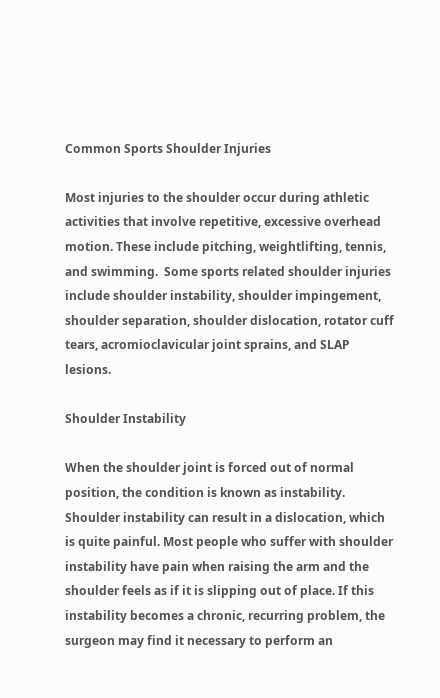Common Sports Shoulder Injuries

Most injuries to the shoulder occur during athletic activities that involve repetitive, excessive overhead motion. These include pitching, weightlifting, tennis, and swimming.  Some sports related shoulder injuries include shoulder instability, shoulder impingement, shoulder separation, shoulder dislocation, rotator cuff tears, acromioclavicular joint sprains, and SLAP lesions.

Shoulder Instability

When the shoulder joint is forced out of normal position, the condition is known as instability. Shoulder instability can result in a dislocation, which is quite painful. Most people who suffer with shoulder instability have pain when raising the arm and the shoulder feels as if it is slipping out of place. If this instability becomes a chronic, recurring problem, the surgeon may find it necessary to perform an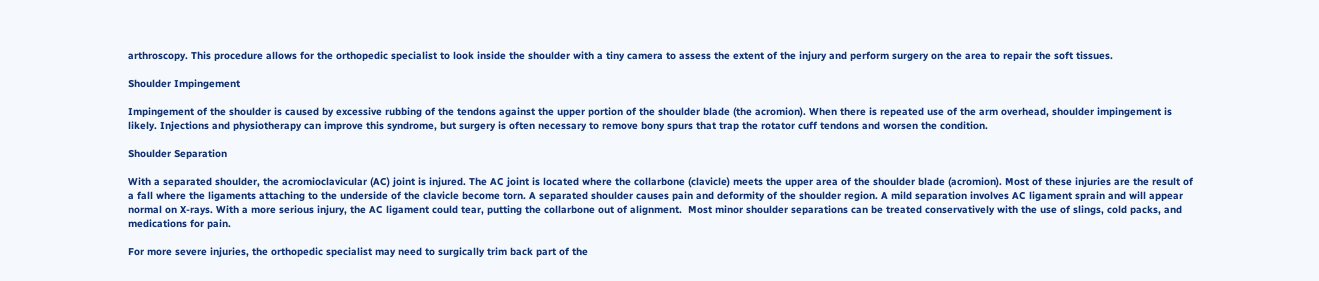arthroscopy. This procedure allows for the orthopedic specialist to look inside the shoulder with a tiny camera to assess the extent of the injury and perform surgery on the area to repair the soft tissues.

Shoulder Impingement

Impingement of the shoulder is caused by excessive rubbing of the tendons against the upper portion of the shoulder blade (the acromion). When there is repeated use of the arm overhead, shoulder impingement is likely. Injections and physiotherapy can improve this syndrome, but surgery is often necessary to remove bony spurs that trap the rotator cuff tendons and worsen the condition.

Shoulder Separation

With a separated shoulder, the acromioclavicular (AC) joint is injured. The AC joint is located where the collarbone (clavicle) meets the upper area of the shoulder blade (acromion). Most of these injuries are the result of a fall where the ligaments attaching to the underside of the clavicle become torn. A separated shoulder causes pain and deformity of the shoulder region. A mild separation involves AC ligament sprain and will appear normal on X-rays. With a more serious injury, the AC ligament could tear, putting the collarbone out of alignment.  Most minor shoulder separations can be treated conservatively with the use of slings, cold packs, and medications for pain.

For more severe injuries, the orthopedic specialist may need to surgically trim back part of the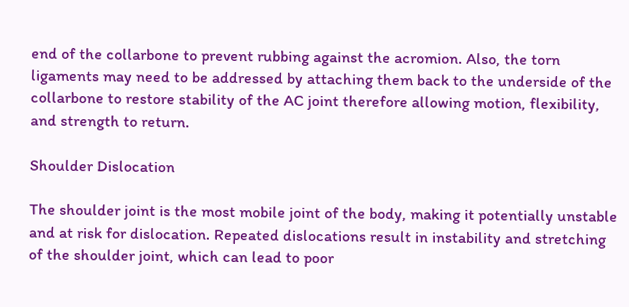end of the collarbone to prevent rubbing against the acromion. Also, the torn ligaments may need to be addressed by attaching them back to the underside of the collarbone to restore stability of the AC joint therefore allowing motion, flexibility, and strength to return.

Shoulder Dislocation

The shoulder joint is the most mobile joint of the body, making it potentially unstable and at risk for dislocation. Repeated dislocations result in instability and stretching of the shoulder joint, which can lead to poor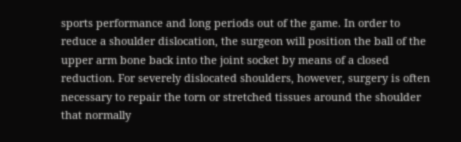sports performance and long periods out of the game. In order to reduce a shoulder dislocation, the surgeon will position the ball of the upper arm bone back into the joint socket by means of a closed reduction. For severely dislocated shoulders, however, surgery is often necessary to repair the torn or stretched tissues around the shoulder that normally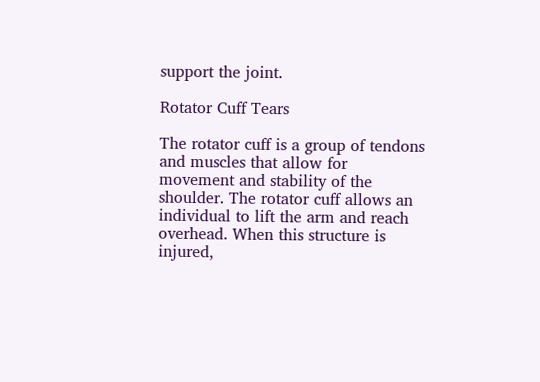support the joint.

Rotator Cuff Tears

The rotator cuff is a group of tendons and muscles that allow for movement and stability of the shoulder. The rotator cuff allows an individual to lift the arm and reach overhead. When this structure is injured,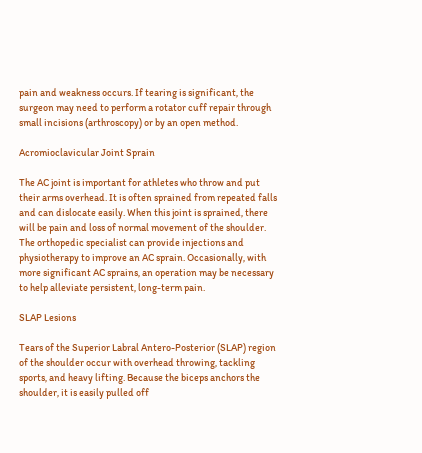pain and weakness occurs. If tearing is significant, the surgeon may need to perform a rotator cuff repair through small incisions (arthroscopy) or by an open method.

Acromioclavicular Joint Sprain

The AC joint is important for athletes who throw and put their arms overhead. It is often sprained from repeated falls and can dislocate easily. When this joint is sprained, there will be pain and loss of normal movement of the shoulder. The orthopedic specialist can provide injections and physiotherapy to improve an AC sprain. Occasionally, with more significant AC sprains, an operation may be necessary to help alleviate persistent, long-term pain.

SLAP Lesions

Tears of the Superior Labral Antero-Posterior (SLAP) region of the shoulder occur with overhead throwing, tackling sports, and heavy lifting. Because the biceps anchors the shoulder, it is easily pulled off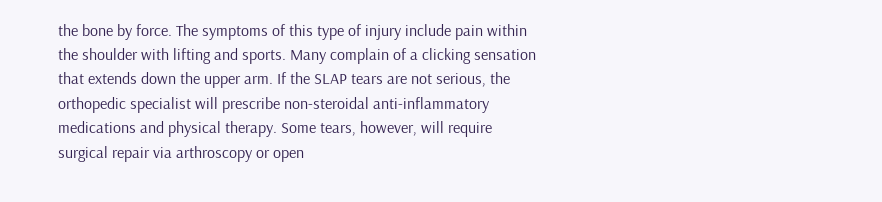the bone by force. The symptoms of this type of injury include pain within the shoulder with lifting and sports. Many complain of a clicking sensation that extends down the upper arm. If the SLAP tears are not serious, the orthopedic specialist will prescribe non-steroidal anti-inflammatory medications and physical therapy. Some tears, however, will require surgical repair via arthroscopy or open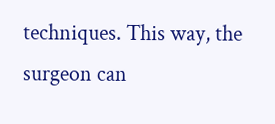techniques. This way, the surgeon can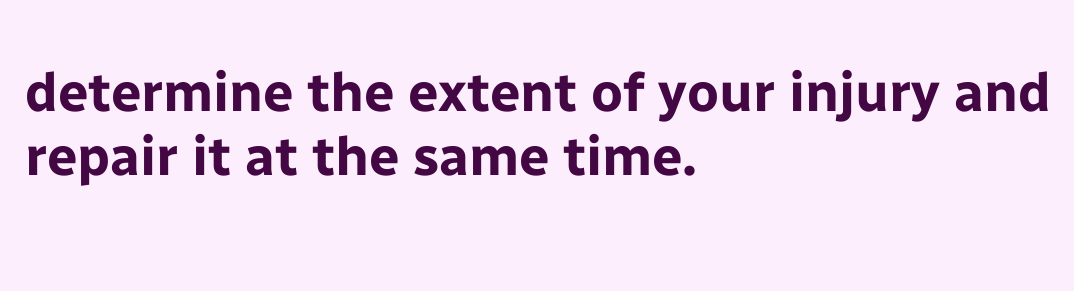determine the extent of your injury and repair it at the same time.